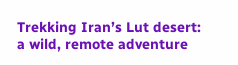Trekking Iran’s Lut desert: a wild, remote adventure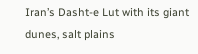Iran’s Dasht-e Lut with its giant dunes, salt plains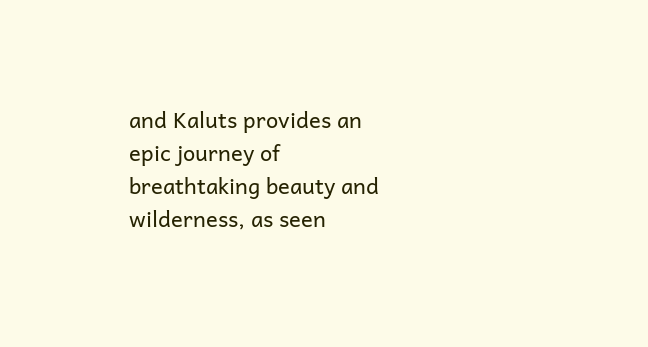and Kaluts provides an epic journey of breathtaking beauty and wilderness, as seen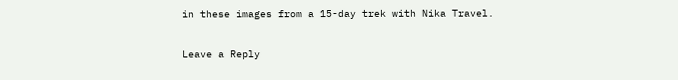in these images from a 15-day trek with Nika Travel.

Leave a Reply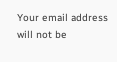Your email address will not be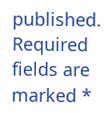published. Required fields are marked *